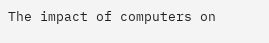The impact of computers on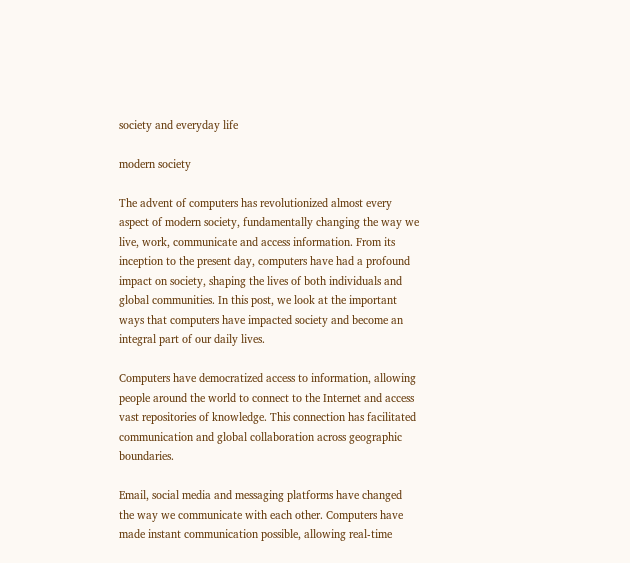society and everyday life

modern society

The advent of computers has revolutionized almost every aspect of modern society, fundamentally changing the way we live, work, communicate and access information. From its inception to the present day, computers have had a profound impact on society, shaping the lives of both individuals and global communities. In this post, we look at the important ways that computers have impacted society and become an integral part of our daily lives.

Computers have democratized access to information, allowing people around the world to connect to the Internet and access vast repositories of knowledge. This connection has facilitated communication and global collaboration across geographic boundaries.

Email, social media and messaging platforms have changed the way we communicate with each other. Computers have made instant communication possible, allowing real-time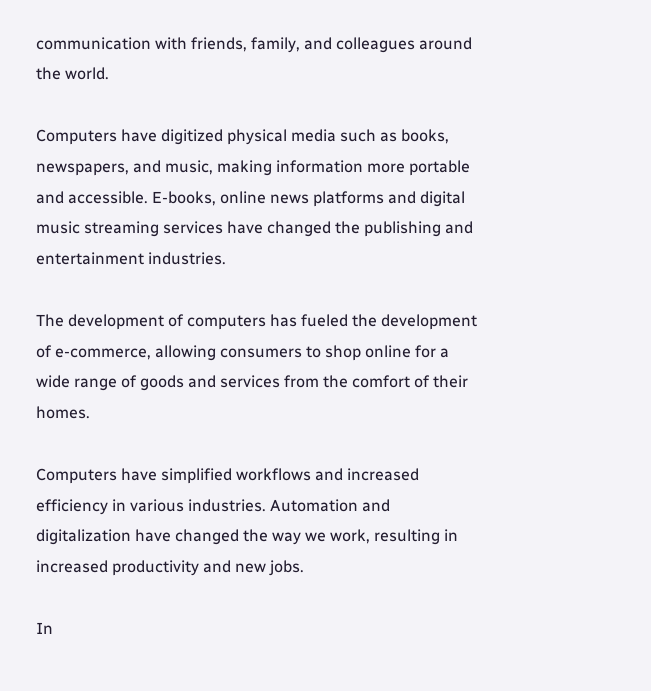communication with friends, family, and colleagues around the world.

Computers have digitized physical media such as books, newspapers, and music, making information more portable and accessible. E-books, online news platforms and digital music streaming services have changed the publishing and entertainment industries.

The development of computers has fueled the development of e-commerce, allowing consumers to shop online for a wide range of goods and services from the comfort of their homes.

Computers have simplified workflows and increased efficiency in various industries. Automation and digitalization have changed the way we work, resulting in increased productivity and new jobs.

In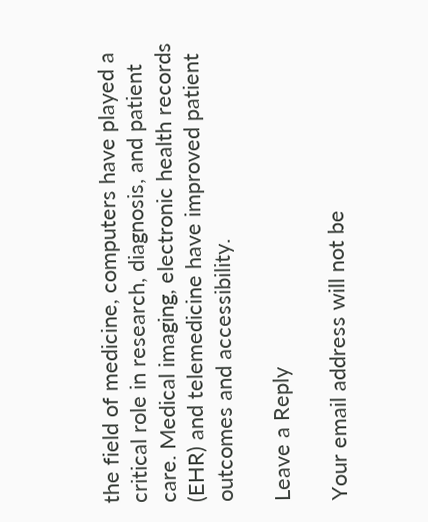the field of medicine, computers have played a critical role in research, diagnosis, and patient care. Medical imaging, electronic health records (EHR) and telemedicine have improved patient outcomes and accessibility.

Leave a Reply

Your email address will not be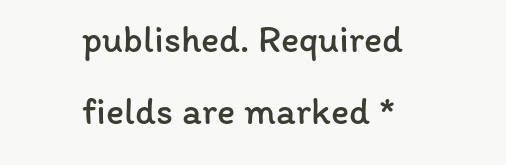published. Required fields are marked *